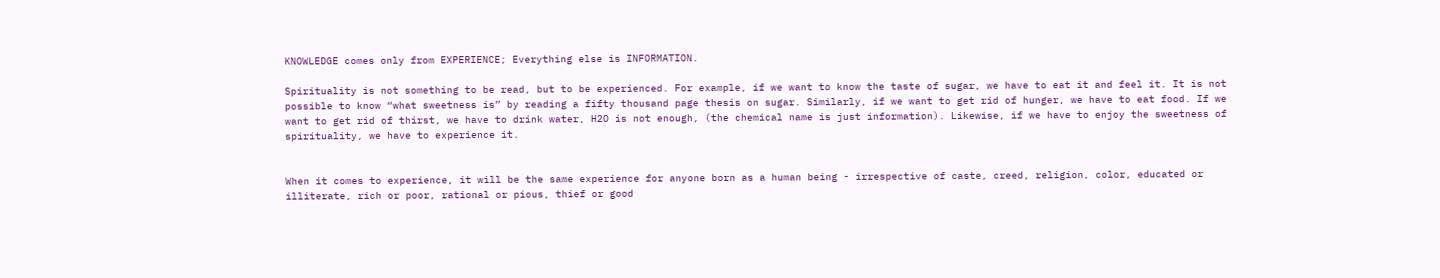KNOWLEDGE comes only from EXPERIENCE; Everything else is INFORMATION.

Spirituality is not something to be read, but to be experienced. For example, if we want to know the taste of sugar, we have to eat it and feel it. It is not possible to know “what sweetness is” by reading a fifty thousand page thesis on sugar. Similarly, if we want to get rid of hunger, we have to eat food. If we want to get rid of thirst, we have to drink water, H2O is not enough, (the chemical name is just information). Likewise, if we have to enjoy the sweetness of spirituality, we have to experience it.


When it comes to experience, it will be the same experience for anyone born as a human being - irrespective of caste, creed, religion, color, educated or illiterate, rich or poor, rational or pious, thief or good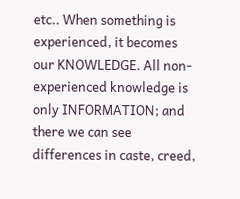etc.. When something is experienced, it becomes our KNOWLEDGE. All non-experienced knowledge is only INFORMATION; and there we can see differences in caste, creed,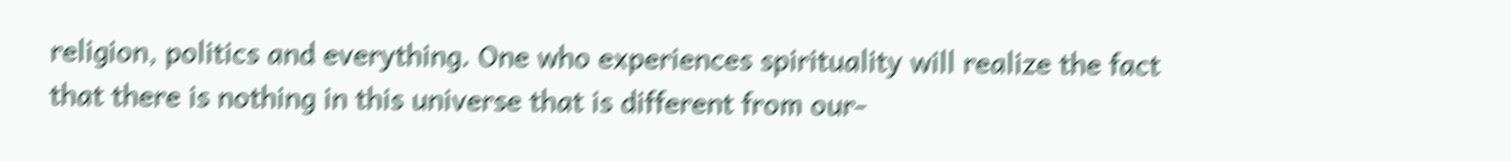religion, politics and everything. One who experiences spirituality will realize the fact that there is nothing in this universe that is different from our-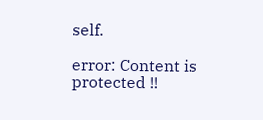self.

error: Content is protected !!